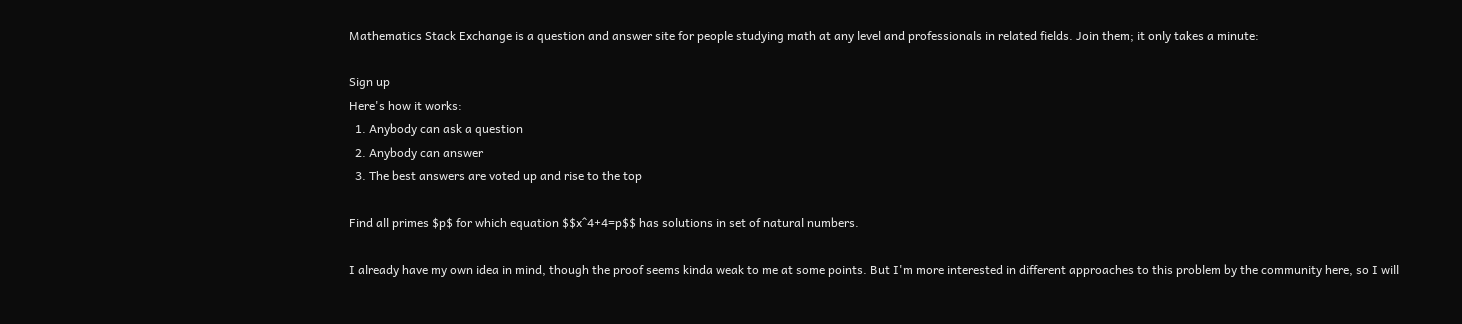Mathematics Stack Exchange is a question and answer site for people studying math at any level and professionals in related fields. Join them; it only takes a minute:

Sign up
Here's how it works:
  1. Anybody can ask a question
  2. Anybody can answer
  3. The best answers are voted up and rise to the top

Find all primes $p$ for which equation $$x^4+4=p$$ has solutions in set of natural numbers.

I already have my own idea in mind, though the proof seems kinda weak to me at some points. But I'm more interested in different approaches to this problem by the community here, so I will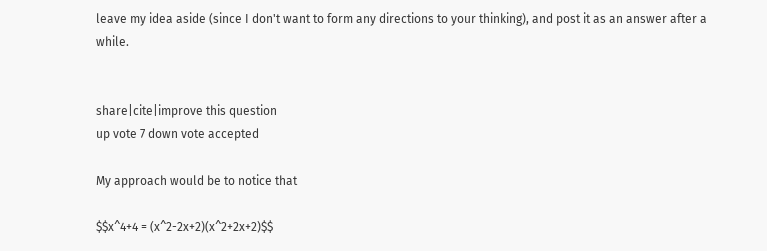leave my idea aside (since I don't want to form any directions to your thinking), and post it as an answer after a while.


share|cite|improve this question
up vote 7 down vote accepted

My approach would be to notice that

$$x^4+4 = (x^2-2x+2)(x^2+2x+2)$$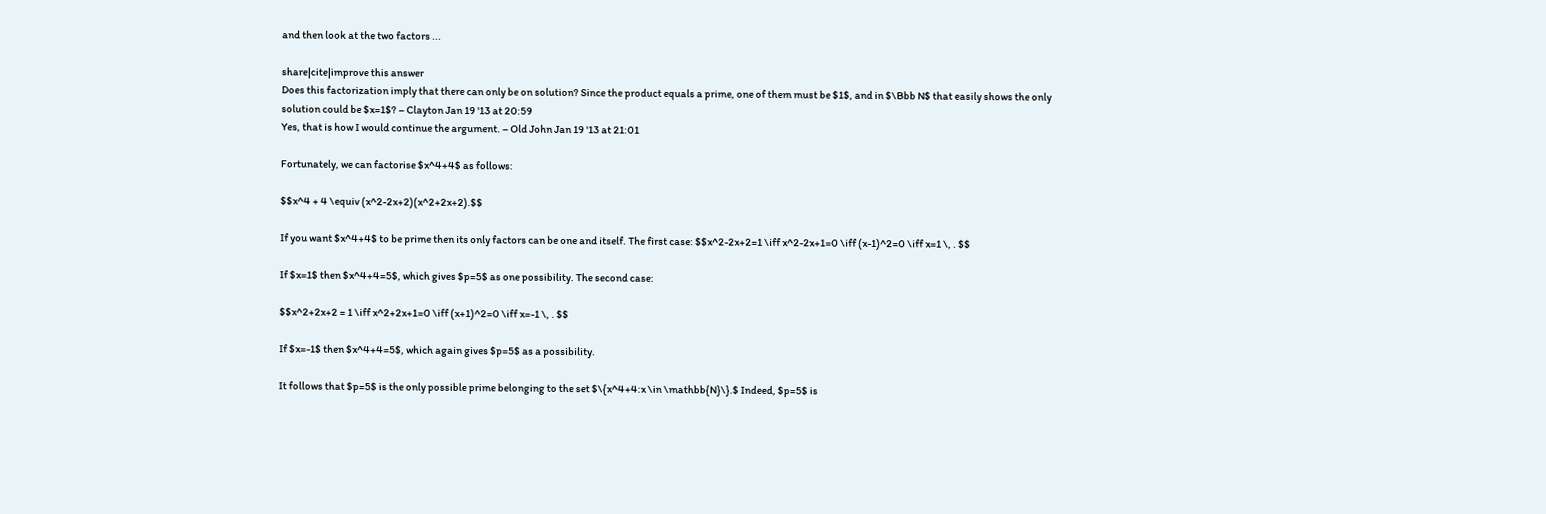and then look at the two factors ...

share|cite|improve this answer
Does this factorization imply that there can only be on solution? Since the product equals a prime, one of them must be $1$, and in $\Bbb N$ that easily shows the only solution could be $x=1$? – Clayton Jan 19 '13 at 20:59
Yes, that is how I would continue the argument. – Old John Jan 19 '13 at 21:01

Fortunately, we can factorise $x^4+4$ as follows:

$$x^4 + 4 \equiv (x^2-2x+2)(x^2+2x+2).$$

If you want $x^4+4$ to be prime then its only factors can be one and itself. The first case: $$x^2-2x+2=1 \iff x^2-2x+1=0 \iff (x-1)^2=0 \iff x=1 \, . $$

If $x=1$ then $x^4+4=5$, which gives $p=5$ as one possibility. The second case:

$$x^2+2x+2 = 1 \iff x^2+2x+1=0 \iff (x+1)^2=0 \iff x=-1 \, . $$

If $x=-1$ then $x^4+4=5$, which again gives $p=5$ as a possibility.

It follows that $p=5$ is the only possible prime belonging to the set $\{x^4+4:x \in \mathbb{N}\}.$ Indeed, $p=5$ is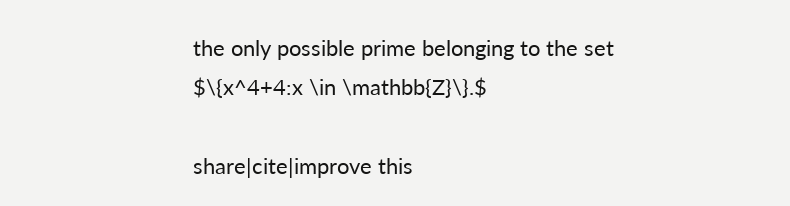the only possible prime belonging to the set $\{x^4+4:x \in \mathbb{Z}\}.$

share|cite|improve this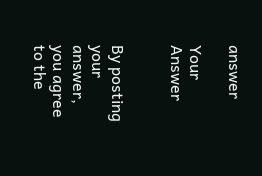answer

Your Answer


By posting your answer, you agree to the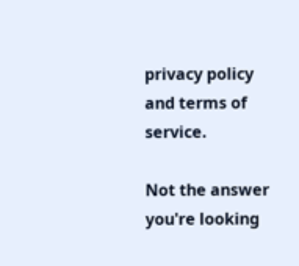privacy policy and terms of service.

Not the answer you're looking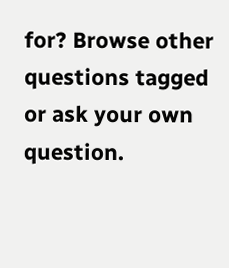for? Browse other questions tagged or ask your own question.